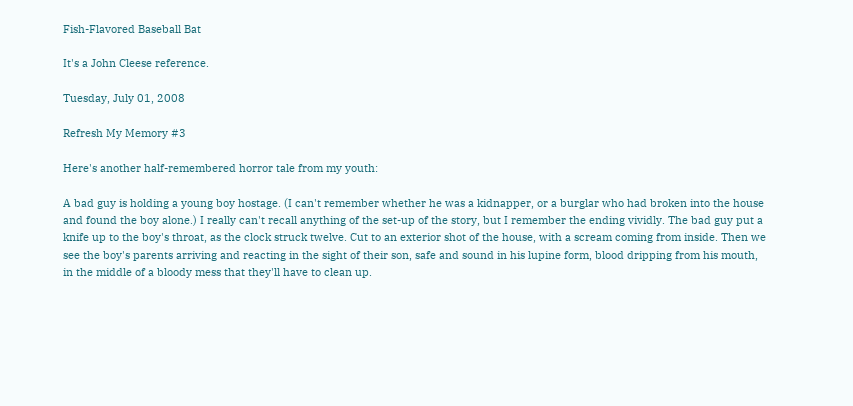Fish-Flavored Baseball Bat

It's a John Cleese reference.

Tuesday, July 01, 2008

Refresh My Memory #3

Here's another half-remembered horror tale from my youth:

A bad guy is holding a young boy hostage. (I can't remember whether he was a kidnapper, or a burglar who had broken into the house and found the boy alone.) I really can't recall anything of the set-up of the story, but I remember the ending vividly. The bad guy put a knife up to the boy's throat, as the clock struck twelve. Cut to an exterior shot of the house, with a scream coming from inside. Then we see the boy's parents arriving and reacting in the sight of their son, safe and sound in his lupine form, blood dripping from his mouth, in the middle of a bloody mess that they'll have to clean up.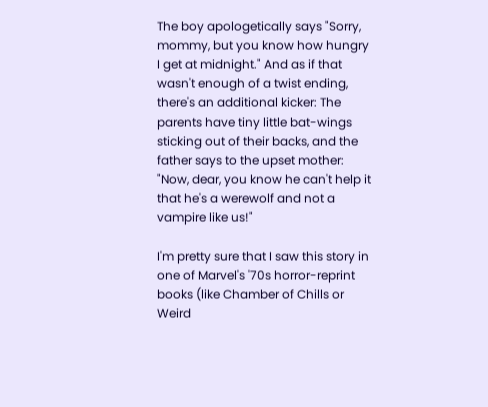The boy apologetically says "Sorry, mommy, but you know how hungry I get at midnight." And as if that wasn't enough of a twist ending, there's an additional kicker: The parents have tiny little bat-wings sticking out of their backs, and the father says to the upset mother: "Now, dear, you know he can't help it that he's a werewolf and not a vampire like us!"

I'm pretty sure that I saw this story in one of Marvel's '70s horror-reprint books (like Chamber of Chills or Weird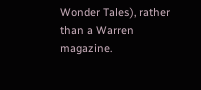Wonder Tales), rather than a Warren magazine.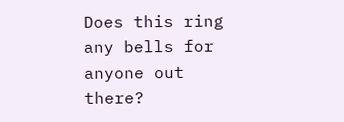Does this ring any bells for anyone out there?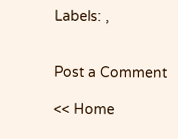Labels: ,


Post a Comment

<< Home